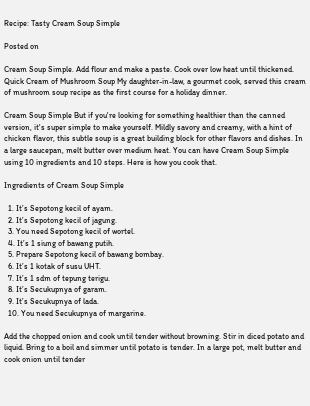Recipe: Tasty Cream Soup Simple

Posted on

Cream Soup Simple. Add flour and make a paste. Cook over low heat until thickened. Quick Cream of Mushroom Soup My daughter-in-law, a gourmet cook, served this cream of mushroom soup recipe as the first course for a holiday dinner.

Cream Soup Simple But if you're looking for something healthier than the canned version, it's super simple to make yourself. Mildly savory and creamy, with a hint of chicken flavor, this subtle soup is a great building block for other flavors and dishes. In a large saucepan, melt butter over medium heat. You can have Cream Soup Simple using 10 ingredients and 10 steps. Here is how you cook that.

Ingredients of Cream Soup Simple

  1. It’s Sepotong kecil of ayam.
  2. It’s Sepotong kecil of jagung.
  3. You need Sepotong kecil of wortel.
  4. It’s 1 siung of bawang putih.
  5. Prepare Sepotong kecil of bawang bombay.
  6. It’s 1 kotak of susu UHT.
  7. It’s 1 sdm of tepung terigu.
  8. It’s Secukupnya of garam.
  9. It’s Secukupnya of lada.
  10. You need Secukupnya of margarine.

Add the chopped onion and cook until tender without browning. Stir in diced potato and liquid. Bring to a boil and simmer until potato is tender. In a large pot, melt butter and cook onion until tender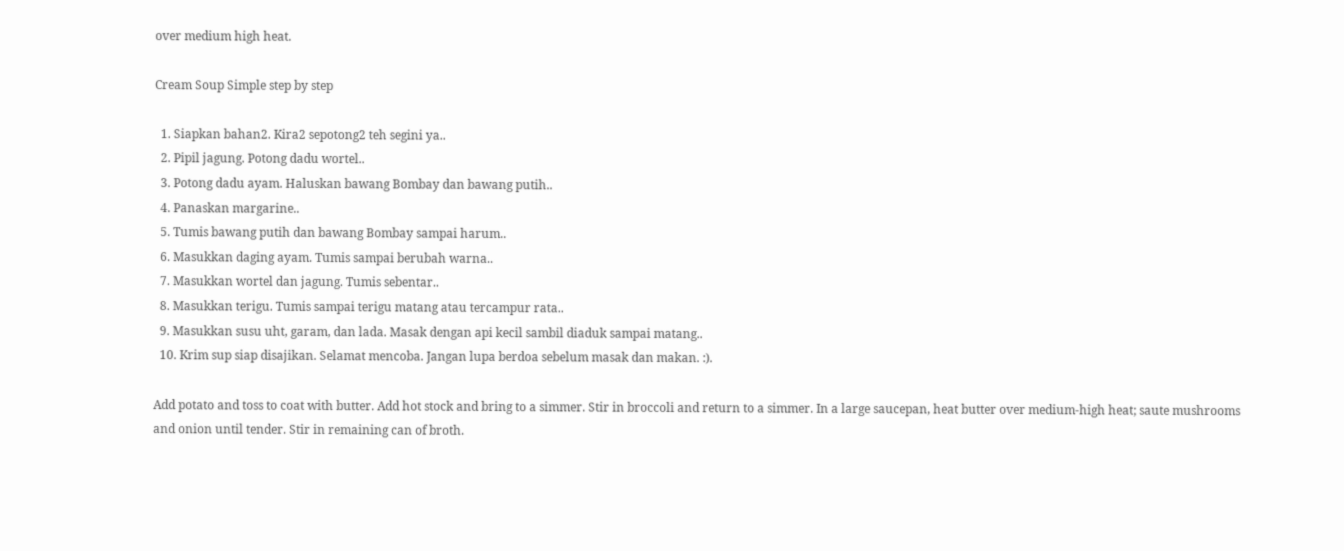over medium high heat.

Cream Soup Simple step by step

  1. Siapkan bahan2. Kira2 sepotong2 teh segini ya..
  2. Pipil jagung. Potong dadu wortel..
  3. Potong dadu ayam. Haluskan bawang Bombay dan bawang putih..
  4. Panaskan margarine..
  5. Tumis bawang putih dan bawang Bombay sampai harum..
  6. Masukkan daging ayam. Tumis sampai berubah warna..
  7. Masukkan wortel dan jagung. Tumis sebentar..
  8. Masukkan terigu. Tumis sampai terigu matang atau tercampur rata..
  9. Masukkan susu uht, garam, dan lada. Masak dengan api kecil sambil diaduk sampai matang..
  10. Krim sup siap disajikan. Selamat mencoba. Jangan lupa berdoa sebelum masak dan makan. :).

Add potato and toss to coat with butter. Add hot stock and bring to a simmer. Stir in broccoli and return to a simmer. In a large saucepan, heat butter over medium-high heat; saute mushrooms and onion until tender. Stir in remaining can of broth.